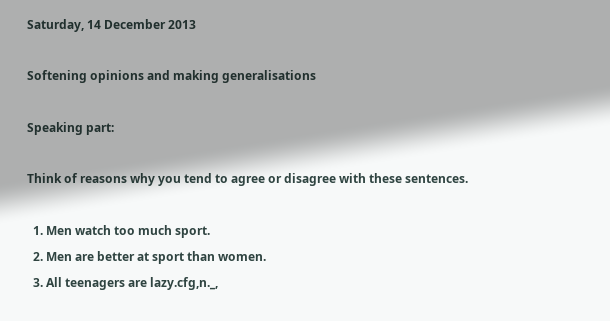Saturday, 14 December 2013

Softening opinions and making generalisations

Speaking part:

Think of reasons why you tend to agree or disagree with these sentences.

  1. Men watch too much sport.
  2. Men are better at sport than women.
  3. All teenagers are lazy.cfg,n._,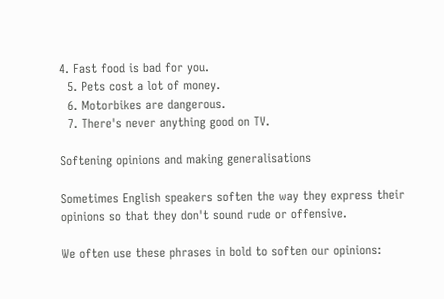4. Fast food is bad for you.
  5. Pets cost a lot of money.
  6. Motorbikes are dangerous.
  7. There's never anything good on TV.

Softening opinions and making generalisations

Sometimes English speakers soften the way they express their opinions so that they don't sound rude or offensive.

We often use these phrases in bold to soften our opinions: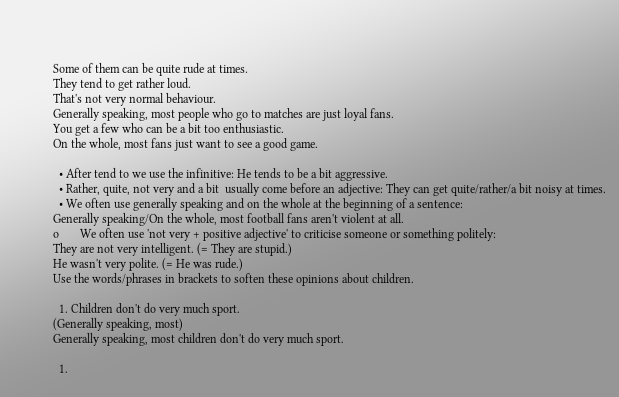Some of them can be quite rude at times.
They tend to get rather loud.
That's not very normal behaviour.
Generally speaking, most people who go to matches are just loyal fans.
You get a few who can be a bit too enthusiastic.
On the whole, most fans just want to see a good game.

  • After tend to we use the infinitive: He tends to be a bit aggressive.
  • Rather, quite, not very and a bit  usually come before an adjective: They can get quite/rather/a bit noisy at times.
  • We often use generally speaking and on the whole at the beginning of a sentence:
Generally speaking/On the whole, most football fans aren't violent at all.
o       We often use 'not very + positive adjective' to criticise someone or something politely:
They are not very intelligent. (= They are stupid.)
He wasn't very polite. (= He was rude.)
Use the words/phrases in brackets to soften these opinions about children.

  1. Children don't do very much sport.
(Generally speaking, most)
Generally speaking, most children don't do very much sport.

  1.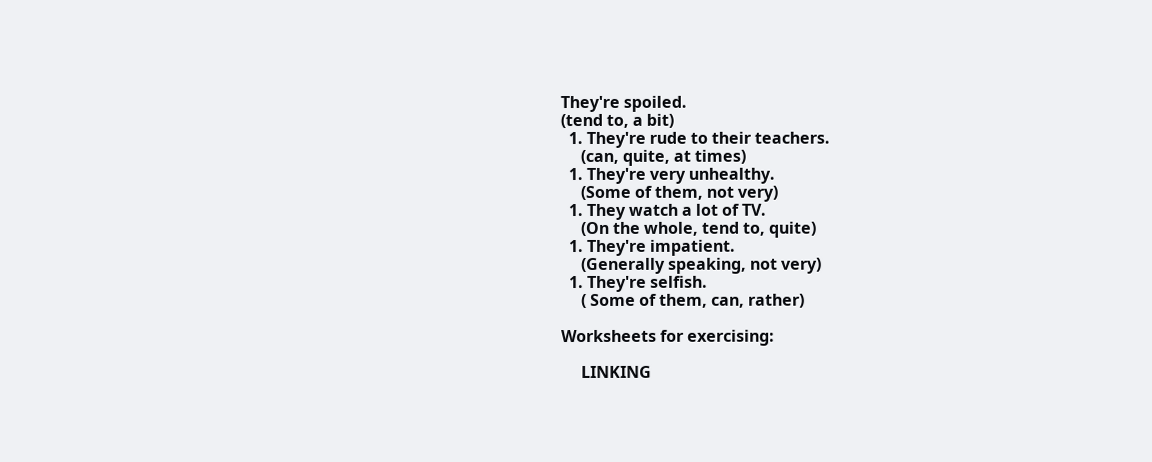They're spoiled.
(tend to, a bit)
  1. They're rude to their teachers.
     (can, quite, at times)
  1. They're very unhealthy.
     (Some of them, not very)
  1. They watch a lot of TV.
     (On the whole, tend to, quite)
  1. They're impatient.
     (Generally speaking, not very)
  1. They're selfish.
     ( Some of them, can, rather)

Worksheets for exercising:

     LINKING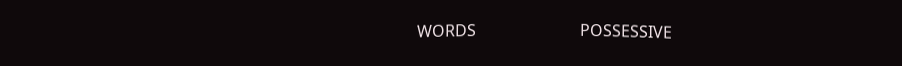WORDS                          POSSESSIVE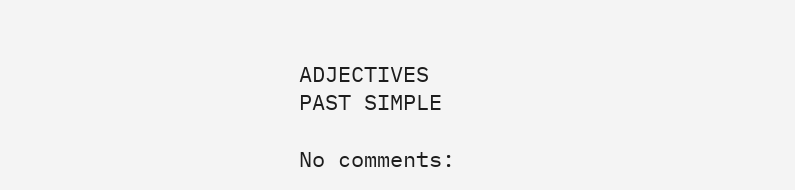ADJECTIVES                   PAST SIMPLE

No comments: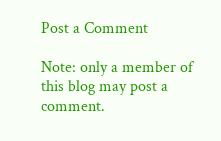Post a Comment

Note: only a member of this blog may post a comment.